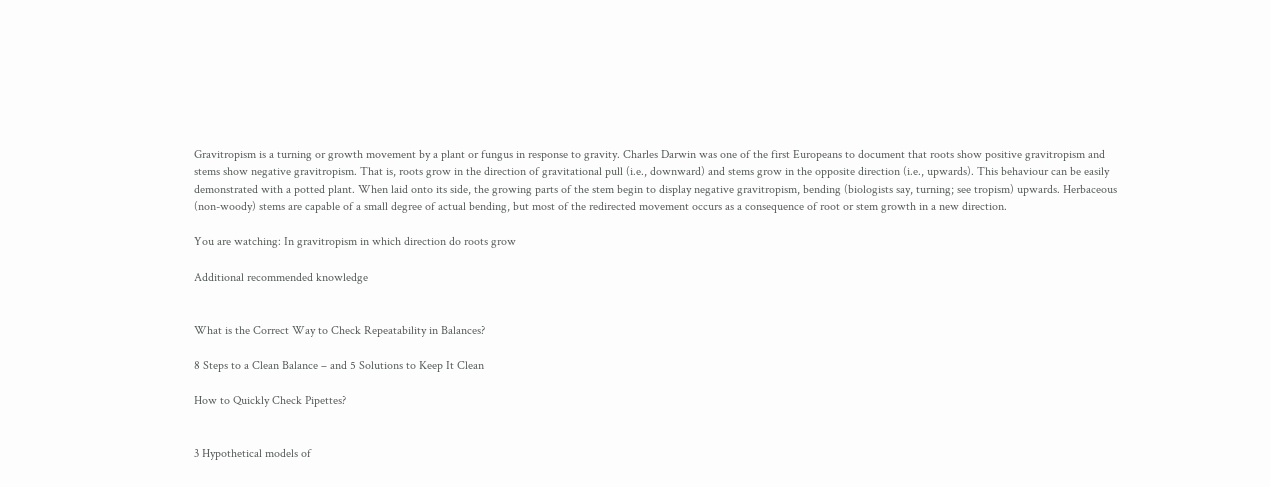Gravitropism is a turning or growth movement by a plant or fungus in response to gravity. Charles Darwin was one of the first Europeans to document that roots show positive gravitropism and stems show negative gravitropism. That is, roots grow in the direction of gravitational pull (i.e., downward) and stems grow in the opposite direction (i.e., upwards). This behaviour can be easily demonstrated with a potted plant. When laid onto its side, the growing parts of the stem begin to display negative gravitropism, bending (biologists say, turning; see tropism) upwards. Herbaceous (non-woody) stems are capable of a small degree of actual bending, but most of the redirected movement occurs as a consequence of root or stem growth in a new direction.

You are watching: In gravitropism in which direction do roots grow

Additional recommended knowledge


What is the Correct Way to Check Repeatability in Balances?

8 Steps to a Clean Balance – and 5 Solutions to Keep It Clean

How to Quickly Check Pipettes?


3 Hypothetical models of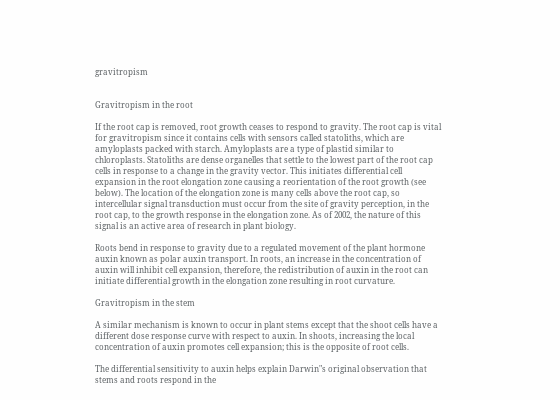gravitropism


Gravitropism in the root

If the root cap is removed, root growth ceases to respond to gravity. The root cap is vital for gravitropism since it contains cells with sensors called statoliths, which are amyloplasts packed with starch. Amyloplasts are a type of plastid similar to chloroplasts. Statoliths are dense organelles that settle to the lowest part of the root cap cells in response to a change in the gravity vector. This initiates differential cell expansion in the root elongation zone causing a reorientation of the root growth (see below). The location of the elongation zone is many cells above the root cap, so intercellular signal transduction must occur from the site of gravity perception, in the root cap, to the growth response in the elongation zone. As of 2002, the nature of this signal is an active area of research in plant biology.

Roots bend in response to gravity due to a regulated movement of the plant hormone auxin known as polar auxin transport. In roots, an increase in the concentration of auxin will inhibit cell expansion, therefore, the redistribution of auxin in the root can initiate differential growth in the elongation zone resulting in root curvature.

Gravitropism in the stem

A similar mechanism is known to occur in plant stems except that the shoot cells have a different dose response curve with respect to auxin. In shoots, increasing the local concentration of auxin promotes cell expansion; this is the opposite of root cells.

The differential sensitivity to auxin helps explain Darwin"s original observation that stems and roots respond in the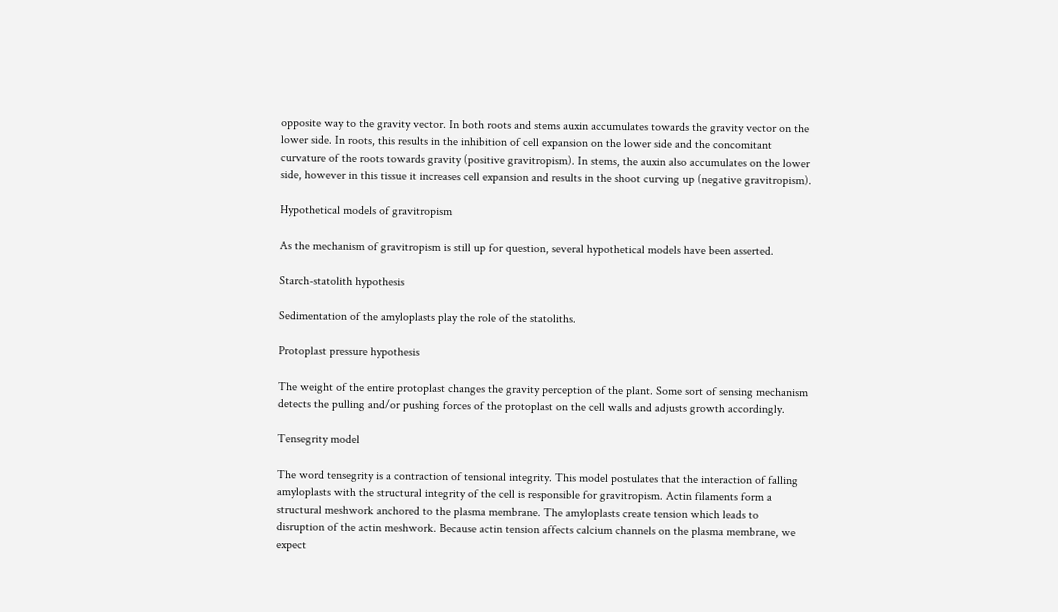opposite way to the gravity vector. In both roots and stems auxin accumulates towards the gravity vector on the lower side. In roots, this results in the inhibition of cell expansion on the lower side and the concomitant curvature of the roots towards gravity (positive gravitropism). In stems, the auxin also accumulates on the lower side, however in this tissue it increases cell expansion and results in the shoot curving up (negative gravitropism).

Hypothetical models of gravitropism

As the mechanism of gravitropism is still up for question, several hypothetical models have been asserted.

Starch-statolith hypothesis

Sedimentation of the amyloplasts play the role of the statoliths.

Protoplast pressure hypothesis

The weight of the entire protoplast changes the gravity perception of the plant. Some sort of sensing mechanism detects the pulling and/or pushing forces of the protoplast on the cell walls and adjusts growth accordingly.

Tensegrity model

The word tensegrity is a contraction of tensional integrity. This model postulates that the interaction of falling amyloplasts with the structural integrity of the cell is responsible for gravitropism. Actin filaments form a structural meshwork anchored to the plasma membrane. The amyloplasts create tension which leads to disruption of the actin meshwork. Because actin tension affects calcium channels on the plasma membrane, we expect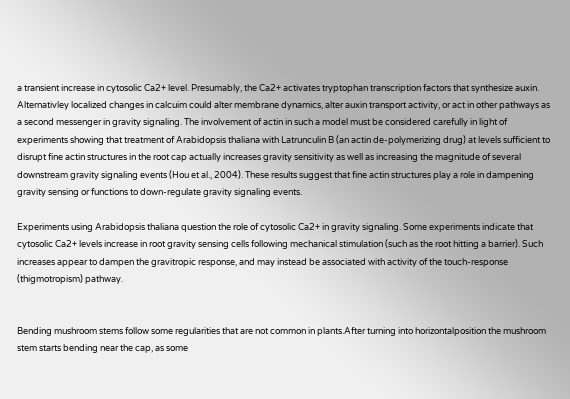a transient increase in cytosolic Ca2+ level. Presumably, the Ca2+ activates tryptophan transcription factors that synthesize auxin. Alternativley localized changes in calcuim could alter membrane dynamics, alter auxin transport activity, or act in other pathways as a second messenger in gravity signaling. The involvement of actin in such a model must be considered carefully in light of experiments showing that treatment of Arabidopsis thaliana with Latrunculin B (an actin de-polymerizing drug) at levels sufficient to disrupt fine actin structures in the root cap actually increases gravity sensitivity as well as increasing the magnitude of several downstream gravity signaling events (Hou et al., 2004). These results suggest that fine actin structures play a role in dampening gravity sensing or functions to down-regulate gravity signaling events.

Experiments using Arabidopsis thaliana question the role of cytosolic Ca2+ in gravity signaling. Some experiments indicate that cytosolic Ca2+ levels increase in root gravity sensing cells following mechanical stimulation (such as the root hitting a barrier). Such increases appear to dampen the gravitropic response, and may instead be associated with activity of the touch-response (thigmotropism) pathway.


Bending mushroom stems follow some regularities that are not common in plants.After turning into horizontalposition the mushroom stem starts bending near the cap, as some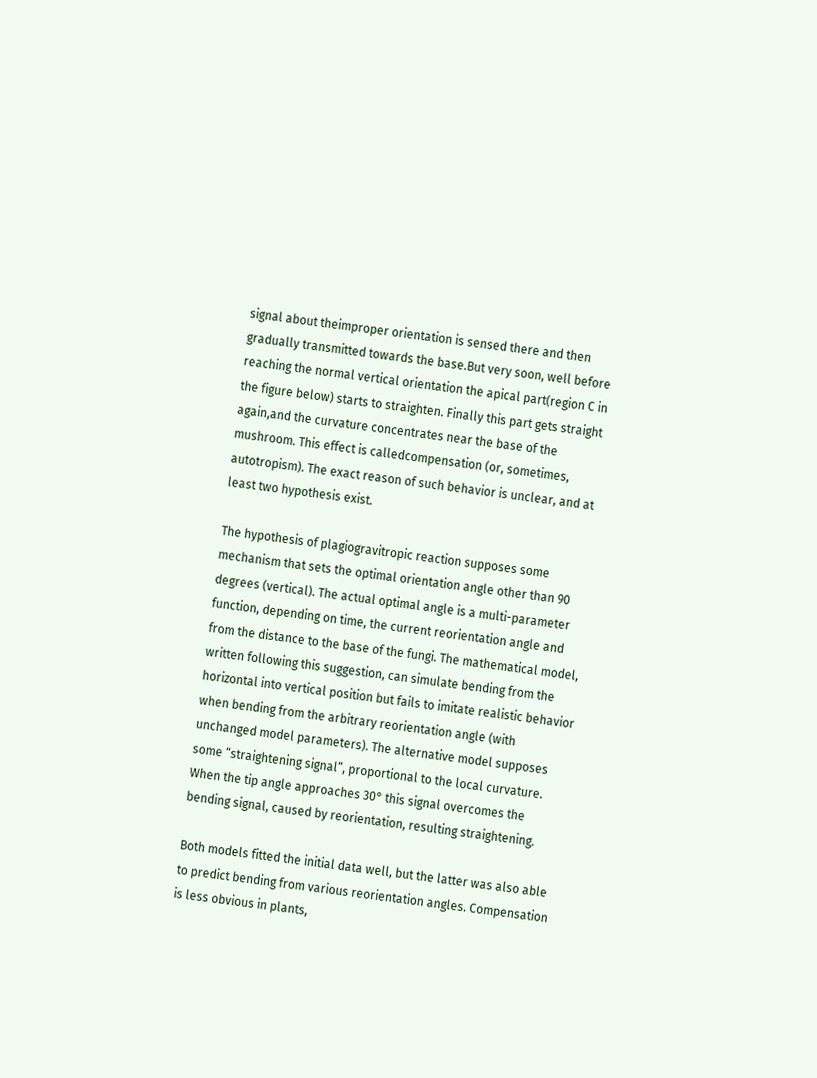signal about theimproper orientation is sensed there and then gradually transmitted towards the base.But very soon, well before reaching the normal vertical orientation the apical part(region C in the figure below) starts to straighten. Finally this part gets straight again,and the curvature concentrates near the base of the mushroom. This effect is calledcompensation (or, sometimes, autotropism). The exact reason of such behavior is unclear, and at least two hypothesis exist.

The hypothesis of plagiogravitropic reaction supposes some mechanism that sets the optimal orientation angle other than 90 degrees (vertical). The actual optimal angle is a multi-parameter function, depending on time, the current reorientation angle and from the distance to the base of the fungi. The mathematical model, written following this suggestion, can simulate bending from the horizontal into vertical position but fails to imitate realistic behavior when bending from the arbitrary reorientation angle (with unchanged model parameters). The alternative model supposes some “straightening signal”, proportional to the local curvature. When the tip angle approaches 30° this signal overcomes the bending signal, caused by reorientation, resulting straightening.

Both models fitted the initial data well, but the latter was also able to predict bending from various reorientation angles. Compensation is less obvious in plants,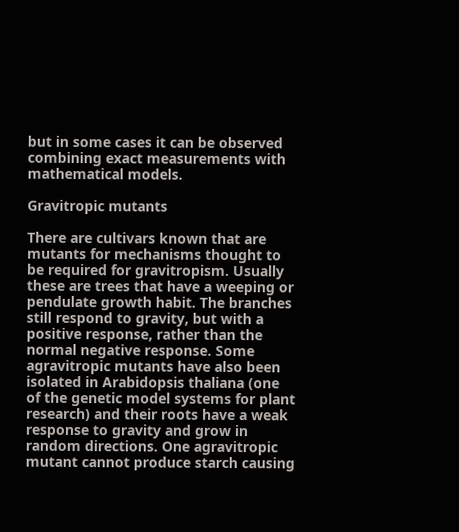but in some cases it can be observed combining exact measurements with mathematical models.

Gravitropic mutants

There are cultivars known that are mutants for mechanisms thought to be required for gravitropism. Usually these are trees that have a weeping or pendulate growth habit. The branches still respond to gravity, but with a positive response, rather than the normal negative response. Some agravitropic mutants have also been isolated in Arabidopsis thaliana (one of the genetic model systems for plant research) and their roots have a weak response to gravity and grow in random directions. One agravitropic mutant cannot produce starch causing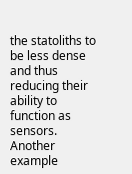the statoliths to be less dense and thus reducing their ability to function as sensors. Another example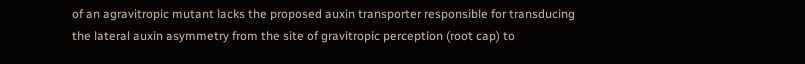of an agravitropic mutant lacks the proposed auxin transporter responsible for transducing the lateral auxin asymmetry from the site of gravitropic perception (root cap) to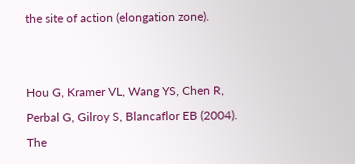the site of action (elongation zone).


Hou G, Kramer VL, Wang YS, Chen R, Perbal G, Gilroy S, Blancaflor EB (2004). The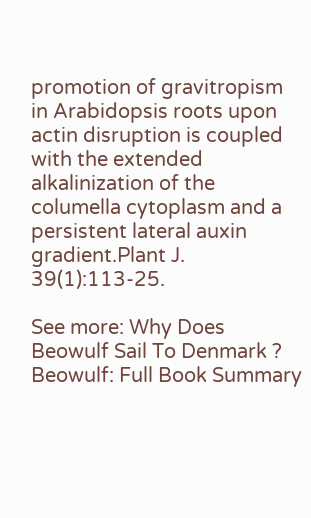promotion of gravitropism in Arabidopsis roots upon actin disruption is coupled with the extended alkalinization of the columella cytoplasm and a persistent lateral auxin gradient.Plant J. 39(1):113-25.

See more: Why Does Beowulf Sail To Denmark ? Beowulf: Full Book Summary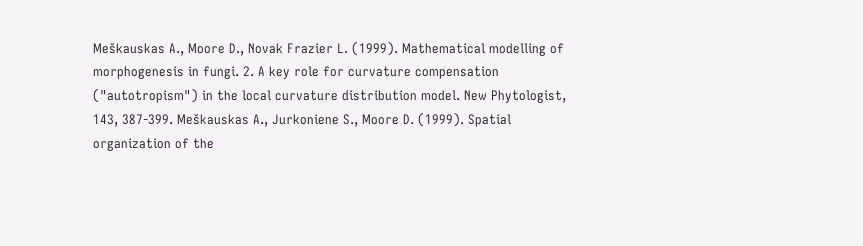Meškauskas A., Moore D., Novak Frazier L. (1999). Mathematical modelling of morphogenesis in fungi. 2. A key role for curvature compensation ("autotropism") in the local curvature distribution model. New Phytologist, 143, 387-399. Meškauskas A., Jurkoniene S., Moore D. (1999). Spatial organization of the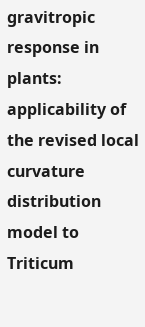gravitropic response in plants: applicability of the revised local curvature distribution model to Triticum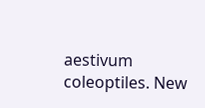aestivum coleoptiles. New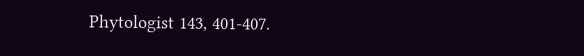Phytologist 143, 401-407.